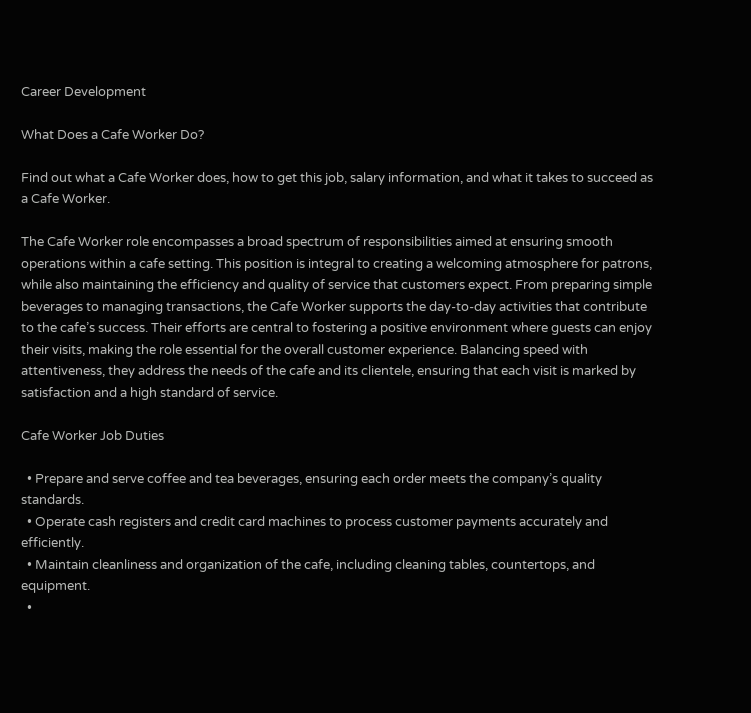Career Development

What Does a Cafe Worker Do?

Find out what a Cafe Worker does, how to get this job, salary information, and what it takes to succeed as a Cafe Worker.

The Cafe Worker role encompasses a broad spectrum of responsibilities aimed at ensuring smooth operations within a cafe setting. This position is integral to creating a welcoming atmosphere for patrons, while also maintaining the efficiency and quality of service that customers expect. From preparing simple beverages to managing transactions, the Cafe Worker supports the day-to-day activities that contribute to the cafe’s success. Their efforts are central to fostering a positive environment where guests can enjoy their visits, making the role essential for the overall customer experience. Balancing speed with attentiveness, they address the needs of the cafe and its clientele, ensuring that each visit is marked by satisfaction and a high standard of service.

Cafe Worker Job Duties

  • Prepare and serve coffee and tea beverages, ensuring each order meets the company’s quality standards.
  • Operate cash registers and credit card machines to process customer payments accurately and efficiently.
  • Maintain cleanliness and organization of the cafe, including cleaning tables, countertops, and equipment.
  •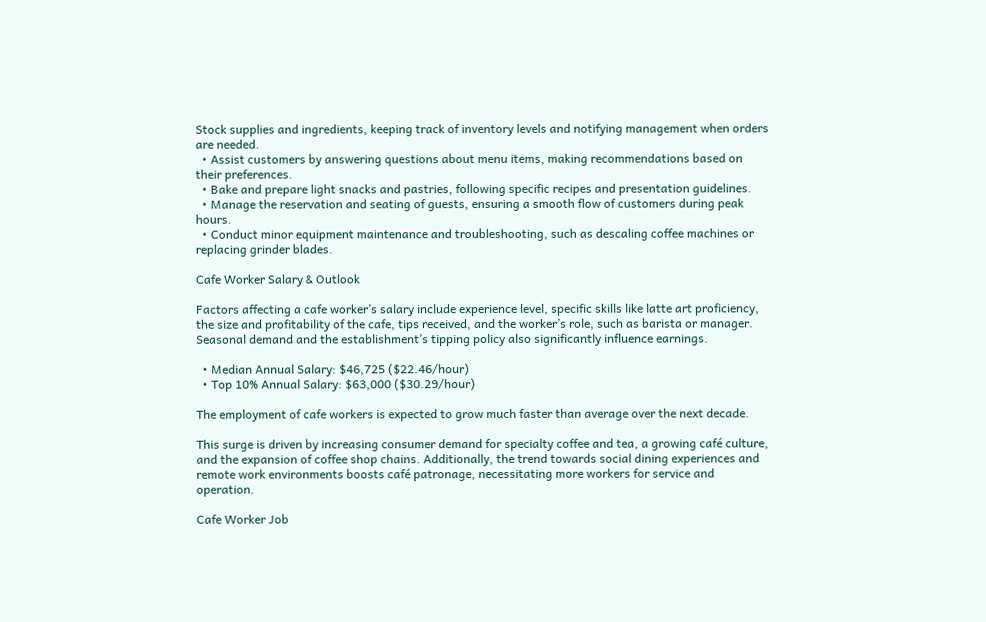Stock supplies and ingredients, keeping track of inventory levels and notifying management when orders are needed.
  • Assist customers by answering questions about menu items, making recommendations based on their preferences.
  • Bake and prepare light snacks and pastries, following specific recipes and presentation guidelines.
  • Manage the reservation and seating of guests, ensuring a smooth flow of customers during peak hours.
  • Conduct minor equipment maintenance and troubleshooting, such as descaling coffee machines or replacing grinder blades.

Cafe Worker Salary & Outlook

Factors affecting a cafe worker’s salary include experience level, specific skills like latte art proficiency, the size and profitability of the cafe, tips received, and the worker’s role, such as barista or manager. Seasonal demand and the establishment’s tipping policy also significantly influence earnings.

  • Median Annual Salary: $46,725 ($22.46/hour)
  • Top 10% Annual Salary: $63,000 ($30.29/hour)

The employment of cafe workers is expected to grow much faster than average over the next decade.

This surge is driven by increasing consumer demand for specialty coffee and tea, a growing café culture, and the expansion of coffee shop chains. Additionally, the trend towards social dining experiences and remote work environments boosts café patronage, necessitating more workers for service and operation.

Cafe Worker Job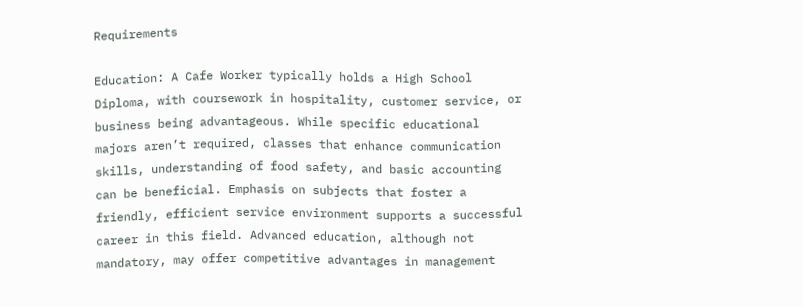Requirements

Education: A Cafe Worker typically holds a High School Diploma, with coursework in hospitality, customer service, or business being advantageous. While specific educational majors aren’t required, classes that enhance communication skills, understanding of food safety, and basic accounting can be beneficial. Emphasis on subjects that foster a friendly, efficient service environment supports a successful career in this field. Advanced education, although not mandatory, may offer competitive advantages in management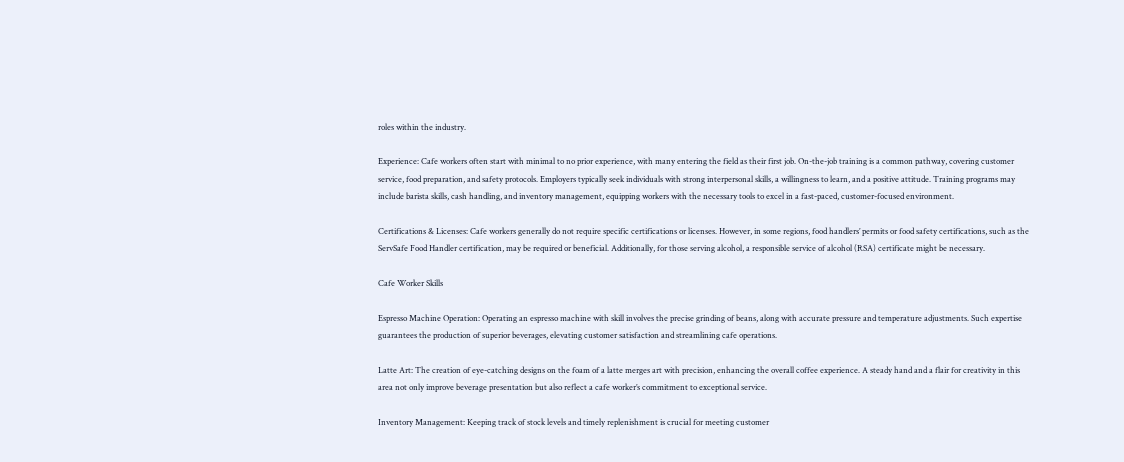roles within the industry.

Experience: Cafe workers often start with minimal to no prior experience, with many entering the field as their first job. On-the-job training is a common pathway, covering customer service, food preparation, and safety protocols. Employers typically seek individuals with strong interpersonal skills, a willingness to learn, and a positive attitude. Training programs may include barista skills, cash handling, and inventory management, equipping workers with the necessary tools to excel in a fast-paced, customer-focused environment.

Certifications & Licenses: Cafe workers generally do not require specific certifications or licenses. However, in some regions, food handlers’ permits or food safety certifications, such as the ServSafe Food Handler certification, may be required or beneficial. Additionally, for those serving alcohol, a responsible service of alcohol (RSA) certificate might be necessary.

Cafe Worker Skills

Espresso Machine Operation: Operating an espresso machine with skill involves the precise grinding of beans, along with accurate pressure and temperature adjustments. Such expertise guarantees the production of superior beverages, elevating customer satisfaction and streamlining cafe operations.

Latte Art: The creation of eye-catching designs on the foam of a latte merges art with precision, enhancing the overall coffee experience. A steady hand and a flair for creativity in this area not only improve beverage presentation but also reflect a cafe worker’s commitment to exceptional service.

Inventory Management: Keeping track of stock levels and timely replenishment is crucial for meeting customer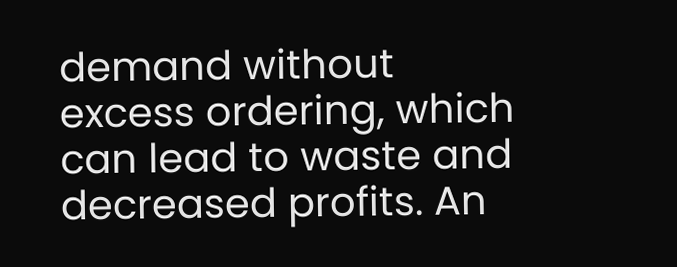demand without excess ordering, which can lead to waste and decreased profits. An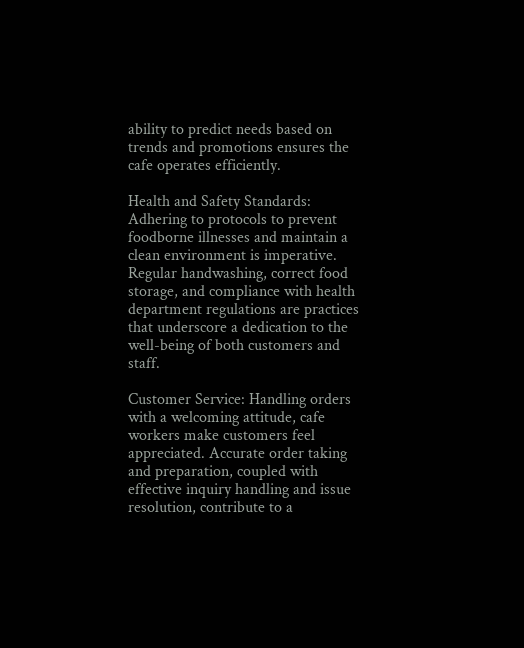ability to predict needs based on trends and promotions ensures the cafe operates efficiently.

Health and Safety Standards: Adhering to protocols to prevent foodborne illnesses and maintain a clean environment is imperative. Regular handwashing, correct food storage, and compliance with health department regulations are practices that underscore a dedication to the well-being of both customers and staff.

Customer Service: Handling orders with a welcoming attitude, cafe workers make customers feel appreciated. Accurate order taking and preparation, coupled with effective inquiry handling and issue resolution, contribute to a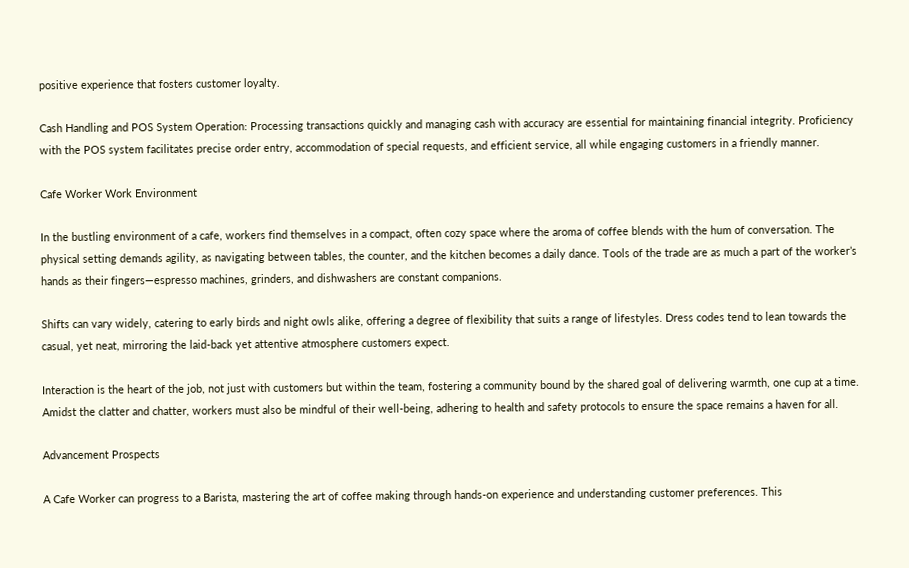positive experience that fosters customer loyalty.

Cash Handling and POS System Operation: Processing transactions quickly and managing cash with accuracy are essential for maintaining financial integrity. Proficiency with the POS system facilitates precise order entry, accommodation of special requests, and efficient service, all while engaging customers in a friendly manner.

Cafe Worker Work Environment

In the bustling environment of a cafe, workers find themselves in a compact, often cozy space where the aroma of coffee blends with the hum of conversation. The physical setting demands agility, as navigating between tables, the counter, and the kitchen becomes a daily dance. Tools of the trade are as much a part of the worker’s hands as their fingers—espresso machines, grinders, and dishwashers are constant companions.

Shifts can vary widely, catering to early birds and night owls alike, offering a degree of flexibility that suits a range of lifestyles. Dress codes tend to lean towards the casual, yet neat, mirroring the laid-back yet attentive atmosphere customers expect.

Interaction is the heart of the job, not just with customers but within the team, fostering a community bound by the shared goal of delivering warmth, one cup at a time. Amidst the clatter and chatter, workers must also be mindful of their well-being, adhering to health and safety protocols to ensure the space remains a haven for all.

Advancement Prospects

A Cafe Worker can progress to a Barista, mastering the art of coffee making through hands-on experience and understanding customer preferences. This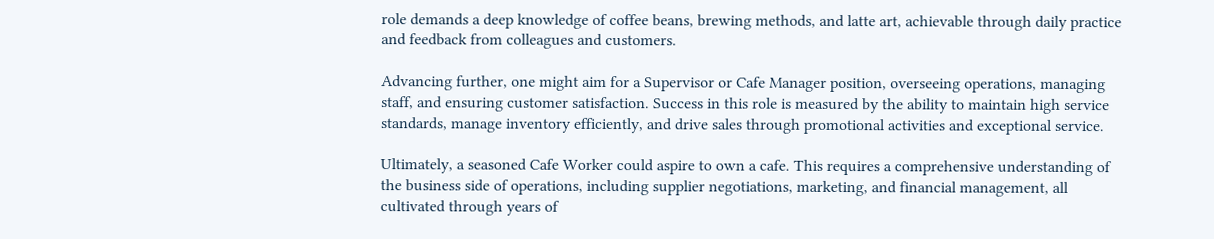role demands a deep knowledge of coffee beans, brewing methods, and latte art, achievable through daily practice and feedback from colleagues and customers.

Advancing further, one might aim for a Supervisor or Cafe Manager position, overseeing operations, managing staff, and ensuring customer satisfaction. Success in this role is measured by the ability to maintain high service standards, manage inventory efficiently, and drive sales through promotional activities and exceptional service.

Ultimately, a seasoned Cafe Worker could aspire to own a cafe. This requires a comprehensive understanding of the business side of operations, including supplier negotiations, marketing, and financial management, all cultivated through years of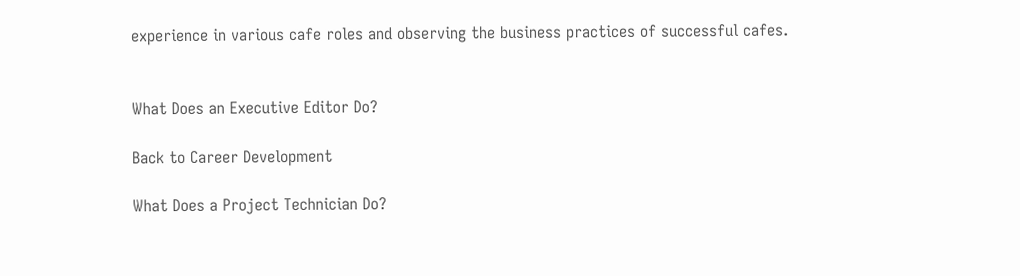experience in various cafe roles and observing the business practices of successful cafes.


What Does an Executive Editor Do?

Back to Career Development

What Does a Project Technician Do?